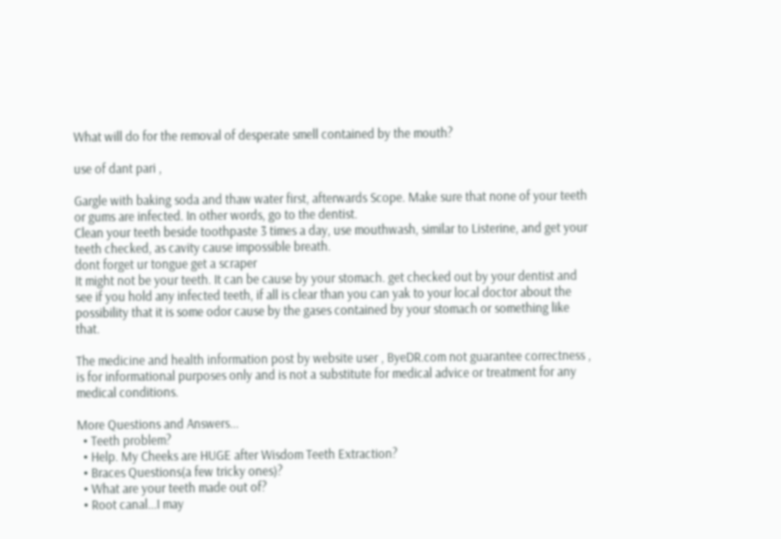What will do for the removal of desperate smell contained by the mouth?

use of dant pari ,

Gargle with baking soda and thaw water first, afterwards Scope. Make sure that none of your teeth or gums are infected. In other words, go to the dentist.
Clean your teeth beside toothpaste 3 times a day, use mouthwash, similar to Listerine, and get your teeth checked, as cavity cause impossible breath.
dont forget ur tongue get a scraper
It might not be your teeth. It can be cause by your stomach. get checked out by your dentist and see if you hold any infected teeth, if all is clear than you can yak to your local doctor about the possibility that it is some odor cause by the gases contained by your stomach or something like that.

The medicine and health information post by website user , ByeDR.com not guarantee correctness , is for informational purposes only and is not a substitute for medical advice or treatment for any medical conditions.

More Questions and Answers...
  • Teeth problem?
  • Help. My Cheeks are HUGE after Wisdom Teeth Extraction?
  • Braces Questions(a few tricky ones)?
  • What are your teeth made out of?
  • Root canal...I may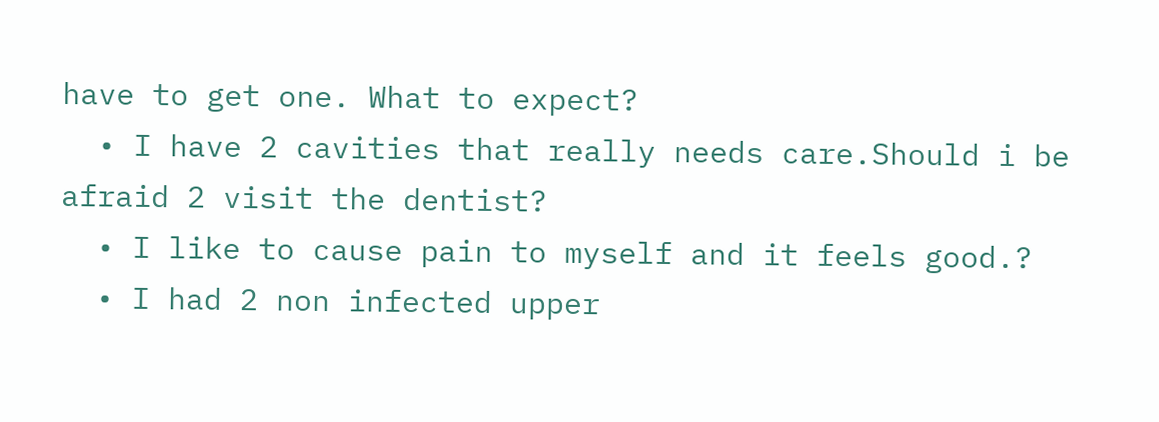have to get one. What to expect?
  • I have 2 cavities that really needs care.Should i be afraid 2 visit the dentist?
  • I like to cause pain to myself and it feels good.?
  • I had 2 non infected upper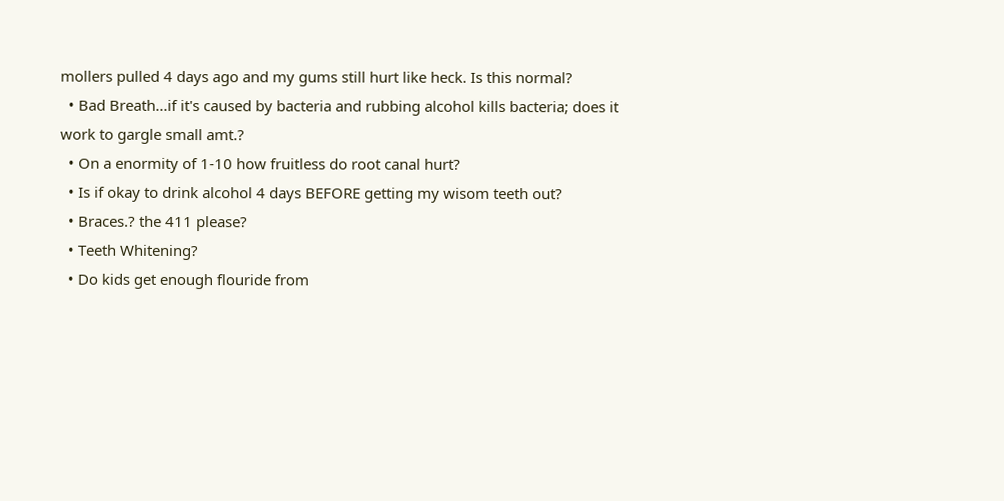mollers pulled 4 days ago and my gums still hurt like heck. Is this normal?
  • Bad Breath...if it's caused by bacteria and rubbing alcohol kills bacteria; does it work to gargle small amt.?
  • On a enormity of 1-10 how fruitless do root canal hurt?
  • Is if okay to drink alcohol 4 days BEFORE getting my wisom teeth out?
  • Braces.? the 411 please?
  • Teeth Whitening?
  • Do kids get enough flouride from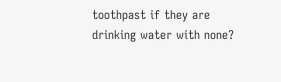toothpast if they are drinking water with none?